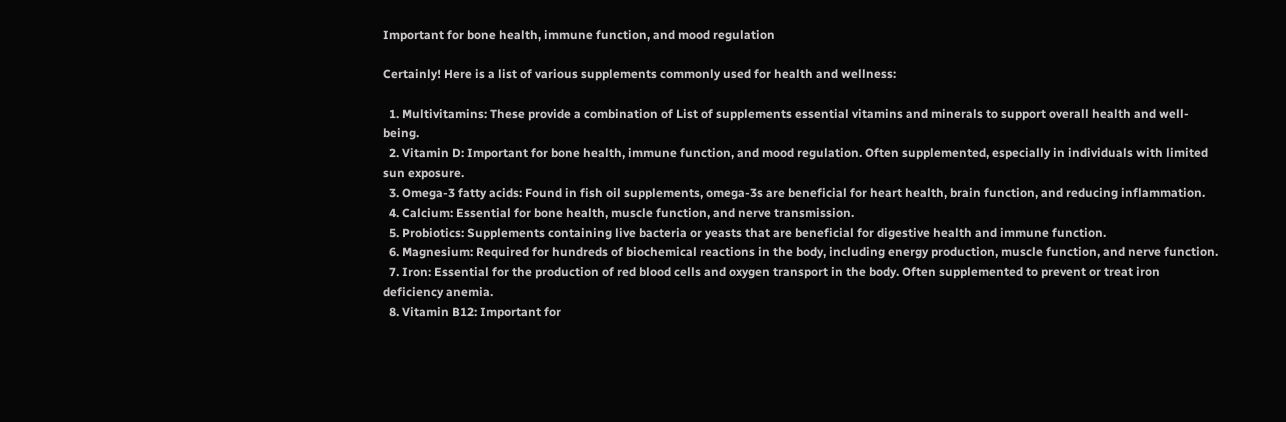Important for bone health, immune function, and mood regulation

Certainly! Here is a list of various supplements commonly used for health and wellness:

  1. Multivitamins: These provide a combination of List of supplements essential vitamins and minerals to support overall health and well-being.
  2. Vitamin D: Important for bone health, immune function, and mood regulation. Often supplemented, especially in individuals with limited sun exposure.
  3. Omega-3 fatty acids: Found in fish oil supplements, omega-3s are beneficial for heart health, brain function, and reducing inflammation.
  4. Calcium: Essential for bone health, muscle function, and nerve transmission.
  5. Probiotics: Supplements containing live bacteria or yeasts that are beneficial for digestive health and immune function.
  6. Magnesium: Required for hundreds of biochemical reactions in the body, including energy production, muscle function, and nerve function.
  7. Iron: Essential for the production of red blood cells and oxygen transport in the body. Often supplemented to prevent or treat iron deficiency anemia.
  8. Vitamin B12: Important for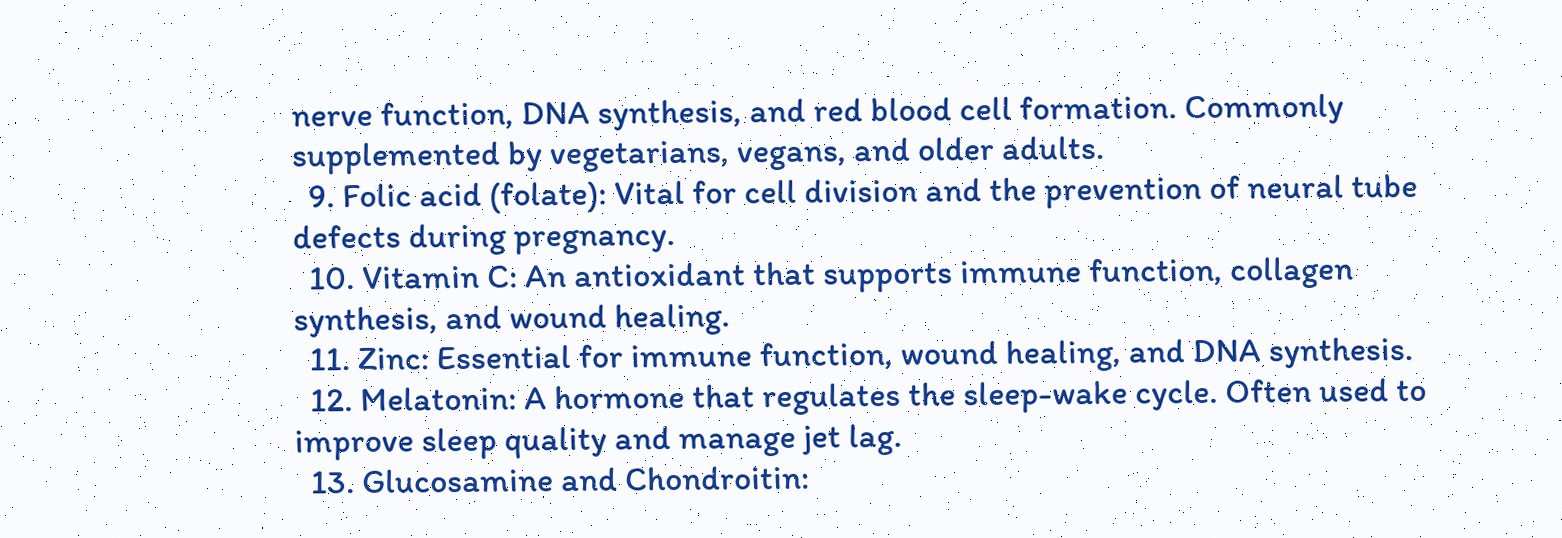nerve function, DNA synthesis, and red blood cell formation. Commonly supplemented by vegetarians, vegans, and older adults.
  9. Folic acid (folate): Vital for cell division and the prevention of neural tube defects during pregnancy.
  10. Vitamin C: An antioxidant that supports immune function, collagen synthesis, and wound healing.
  11. Zinc: Essential for immune function, wound healing, and DNA synthesis.
  12. Melatonin: A hormone that regulates the sleep-wake cycle. Often used to improve sleep quality and manage jet lag.
  13. Glucosamine and Chondroitin: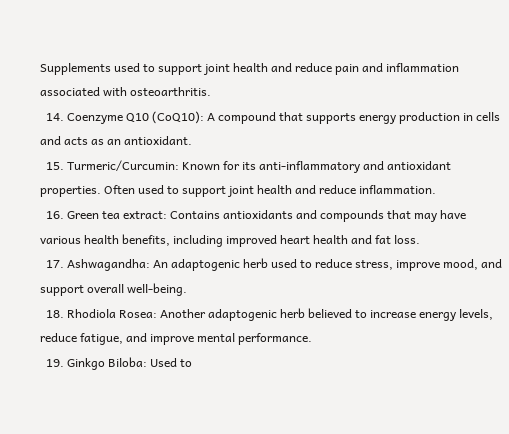Supplements used to support joint health and reduce pain and inflammation associated with osteoarthritis.
  14. Coenzyme Q10 (CoQ10): A compound that supports energy production in cells and acts as an antioxidant.
  15. Turmeric/Curcumin: Known for its anti-inflammatory and antioxidant properties. Often used to support joint health and reduce inflammation.
  16. Green tea extract: Contains antioxidants and compounds that may have various health benefits, including improved heart health and fat loss.
  17. Ashwagandha: An adaptogenic herb used to reduce stress, improve mood, and support overall well-being.
  18. Rhodiola Rosea: Another adaptogenic herb believed to increase energy levels, reduce fatigue, and improve mental performance.
  19. Ginkgo Biloba: Used to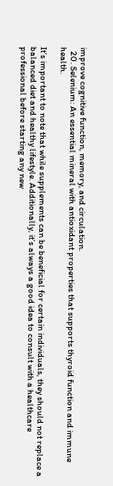improve cognitive function, memory, and circulation.
  20. Selenium: An essential mineral with antioxidant properties that supports thyroid function and immune health.

It’s important to note that while supplements can be beneficial for certain individuals, they should not replace a balanced diet and healthy lifestyle. Additionally, it’s always a good idea to consult with a healthcare professional before starting any new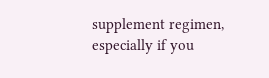supplement regimen, especially if you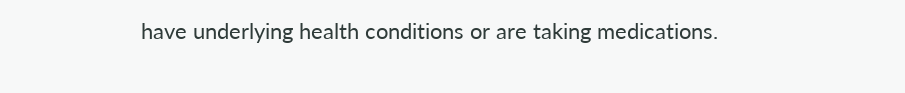have underlying health conditions or are taking medications.